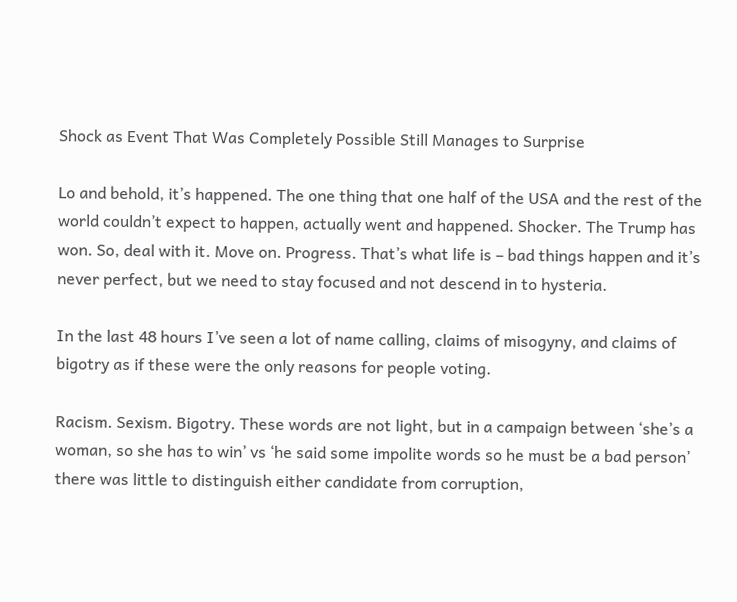Shock as Event That Was Completely Possible Still Manages to Surprise

Lo and behold, it’s happened. The one thing that one half of the USA and the rest of the world couldn’t expect to happen, actually went and happened. Shocker. The Trump has won. So, deal with it. Move on. Progress. That’s what life is – bad things happen and it’s never perfect, but we need to stay focused and not descend in to hysteria.

In the last 48 hours I’ve seen a lot of name calling, claims of misogyny, and claims of bigotry as if these were the only reasons for people voting.

Racism. Sexism. Bigotry. These words are not light, but in a campaign between ‘she’s a woman, so she has to win’ vs ‘he said some impolite words so he must be a bad person’ there was little to distinguish either candidate from corruption,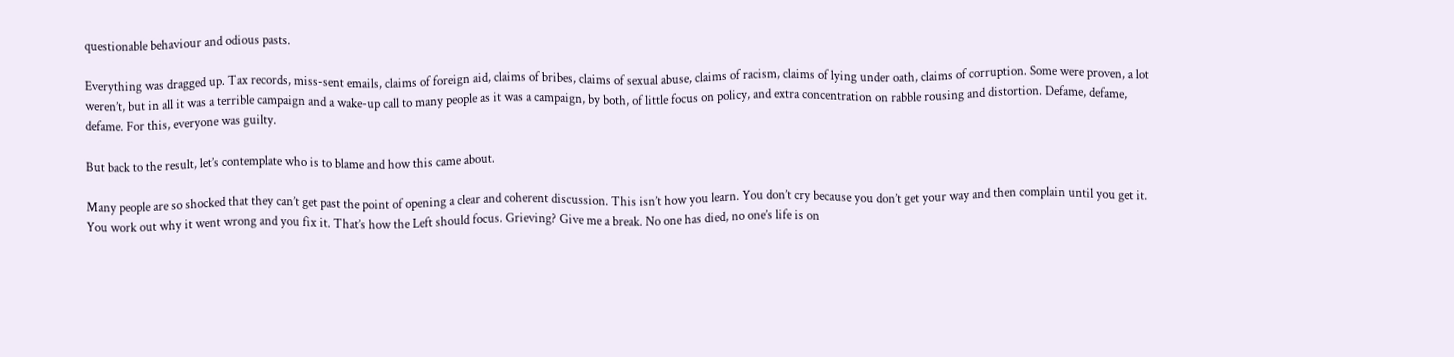questionable behaviour and odious pasts.

Everything was dragged up. Tax records, miss-sent emails, claims of foreign aid, claims of bribes, claims of sexual abuse, claims of racism, claims of lying under oath, claims of corruption. Some were proven, a lot weren’t, but in all it was a terrible campaign and a wake-up call to many people as it was a campaign, by both, of little focus on policy, and extra concentration on rabble rousing and distortion. Defame, defame, defame. For this, everyone was guilty.

But back to the result, let’s contemplate who is to blame and how this came about.

Many people are so shocked that they can’t get past the point of opening a clear and coherent discussion. This isn’t how you learn. You don’t cry because you don’t get your way and then complain until you get it. You work out why it went wrong and you fix it. That’s how the Left should focus. Grieving? Give me a break. No one has died, no one’s life is on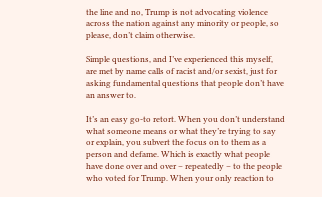the line and no, Trump is not advocating violence across the nation against any minority or people, so please, don’t claim otherwise.

Simple questions, and I’ve experienced this myself, are met by name calls of racist and/or sexist, just for asking fundamental questions that people don’t have an answer to.

It’s an easy go-to retort. When you don’t understand what someone means or what they’re trying to say or explain, you subvert the focus on to them as a person and defame. Which is exactly what people have done over and over – repeatedly – to the people who voted for Trump. When your only reaction to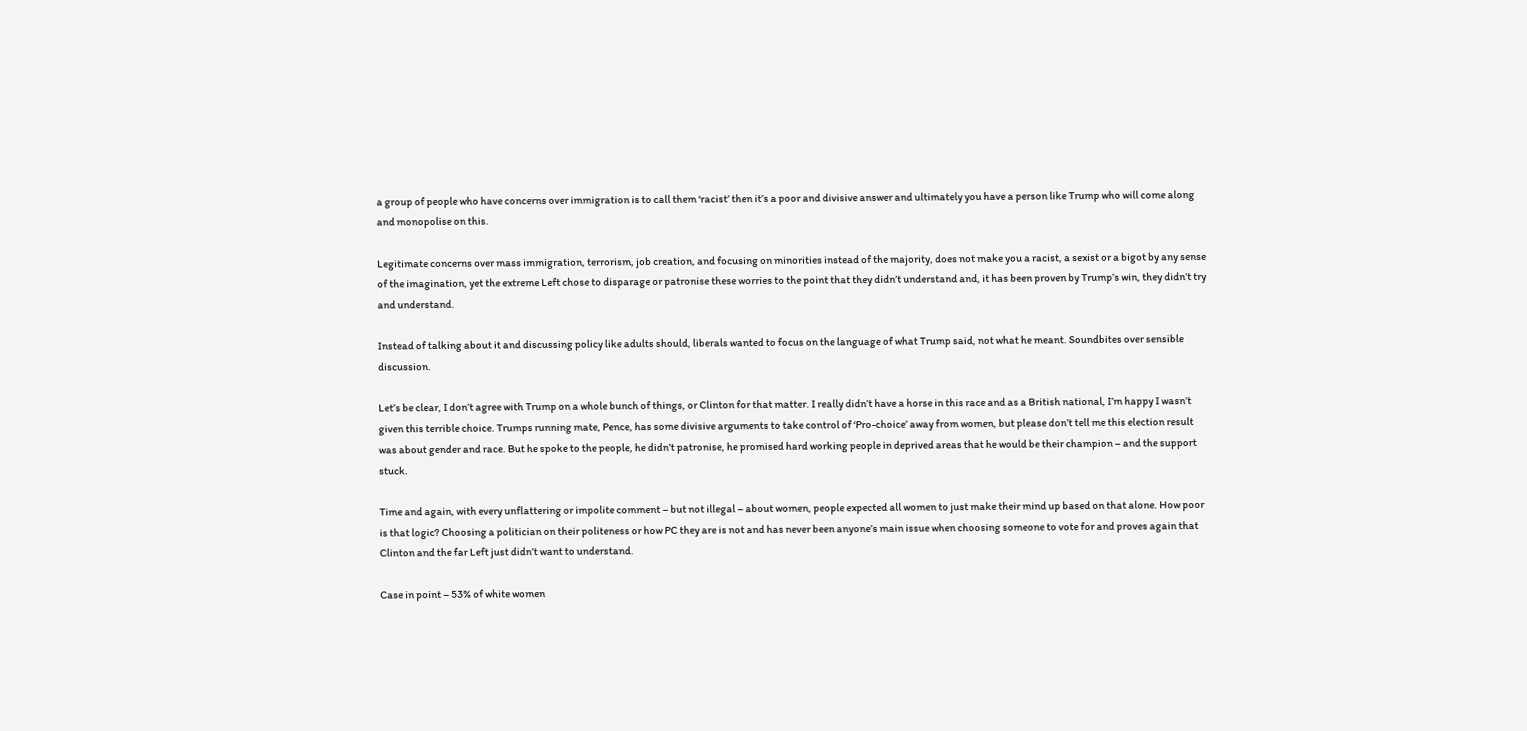a group of people who have concerns over immigration is to call them ‘racist’ then it’s a poor and divisive answer and ultimately you have a person like Trump who will come along and monopolise on this.

Legitimate concerns over mass immigration, terrorism, job creation, and focusing on minorities instead of the majority, does not make you a racist, a sexist or a bigot by any sense of the imagination, yet the extreme Left chose to disparage or patronise these worries to the point that they didn’t understand and, it has been proven by Trump’s win, they didn’t try and understand.

Instead of talking about it and discussing policy like adults should, liberals wanted to focus on the language of what Trump said, not what he meant. Soundbites over sensible discussion.

Let’s be clear, I don’t agree with Trump on a whole bunch of things, or Clinton for that matter. I really didn’t have a horse in this race and as a British national, I’m happy I wasn’t given this terrible choice. Trumps running mate, Pence, has some divisive arguments to take control of ‘Pro-choice’ away from women, but please don’t tell me this election result was about gender and race. But he spoke to the people, he didn’t patronise, he promised hard working people in deprived areas that he would be their champion – and the support stuck.

Time and again, with every unflattering or impolite comment – but not illegal – about women, people expected all women to just make their mind up based on that alone. How poor is that logic? Choosing a politician on their politeness or how PC they are is not and has never been anyone’s main issue when choosing someone to vote for and proves again that Clinton and the far Left just didn’t want to understand.

Case in point – 53% of white women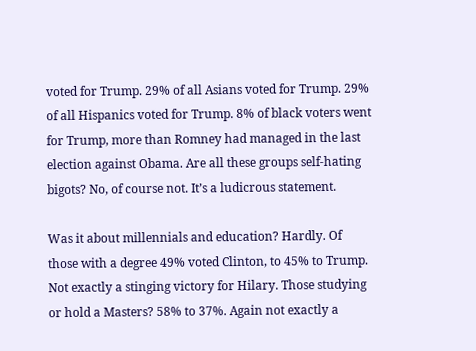voted for Trump. 29% of all Asians voted for Trump. 29% of all Hispanics voted for Trump. 8% of black voters went for Trump, more than Romney had managed in the last election against Obama. Are all these groups self-hating bigots? No, of course not. It’s a ludicrous statement.

Was it about millennials and education? Hardly. Of those with a degree 49% voted Clinton, to 45% to Trump. Not exactly a stinging victory for Hilary. Those studying or hold a Masters? 58% to 37%. Again not exactly a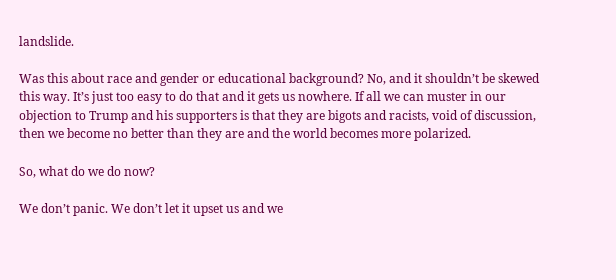landslide.

Was this about race and gender or educational background? No, and it shouldn’t be skewed this way. It’s just too easy to do that and it gets us nowhere. If all we can muster in our objection to Trump and his supporters is that they are bigots and racists, void of discussion, then we become no better than they are and the world becomes more polarized.

So, what do we do now?

We don’t panic. We don’t let it upset us and we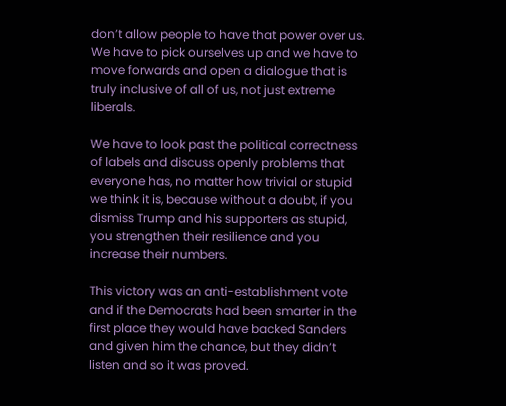don’t allow people to have that power over us. We have to pick ourselves up and we have to move forwards and open a dialogue that is truly inclusive of all of us, not just extreme liberals.

We have to look past the political correctness of labels and discuss openly problems that everyone has, no matter how trivial or stupid we think it is, because without a doubt, if you dismiss Trump and his supporters as stupid, you strengthen their resilience and you increase their numbers.

This victory was an anti-establishment vote and if the Democrats had been smarter in the first place they would have backed Sanders and given him the chance, but they didn’t listen and so it was proved.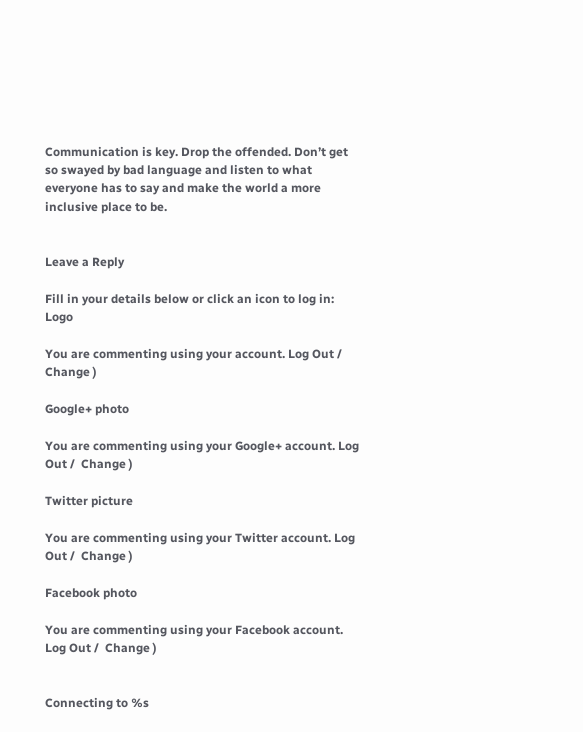Communication is key. Drop the offended. Don’t get so swayed by bad language and listen to what everyone has to say and make the world a more inclusive place to be.


Leave a Reply

Fill in your details below or click an icon to log in: Logo

You are commenting using your account. Log Out /  Change )

Google+ photo

You are commenting using your Google+ account. Log Out /  Change )

Twitter picture

You are commenting using your Twitter account. Log Out /  Change )

Facebook photo

You are commenting using your Facebook account. Log Out /  Change )


Connecting to %s